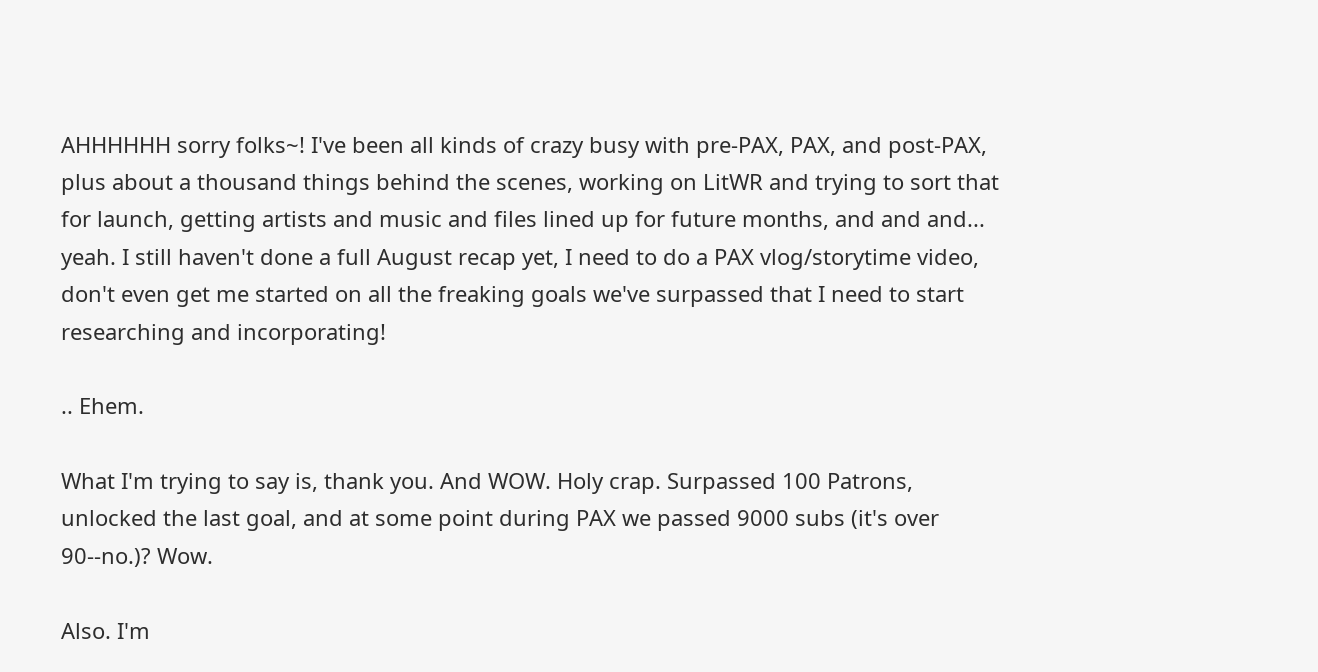AHHHHHH sorry folks~! I've been all kinds of crazy busy with pre-PAX, PAX, and post-PAX, plus about a thousand things behind the scenes, working on LitWR and trying to sort that for launch, getting artists and music and files lined up for future months, and and and... yeah. I still haven't done a full August recap yet, I need to do a PAX vlog/storytime video, don't even get me started on all the freaking goals we've surpassed that I need to start researching and incorporating!

.. Ehem.

What I'm trying to say is, thank you. And WOW. Holy crap. Surpassed 100 Patrons, unlocked the last goal, and at some point during PAX we passed 9000 subs (it's over 90--no.)? Wow.

Also. I'm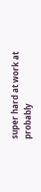super hard at work at probably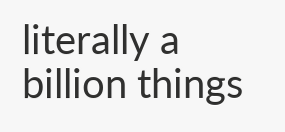literally a billion things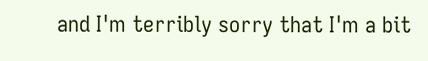and I'm terribly sorry that I'm a bit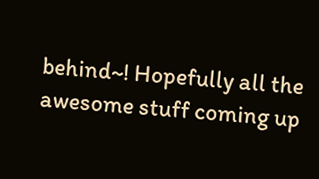behind~! Hopefully all the awesome stuff coming up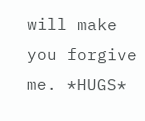will make you forgive me. *HUGS*